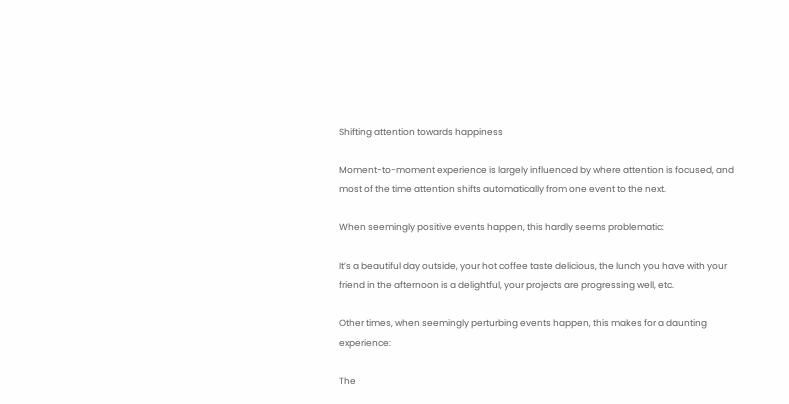Shifting attention towards happiness

Moment-to-moment experience is largely influenced by where attention is focused, and most of the time attention shifts automatically from one event to the next.

When seemingly positive events happen, this hardly seems problematic:

It’s a beautiful day outside, your hot coffee taste delicious, the lunch you have with your friend in the afternoon is a delightful, your projects are progressing well, etc.

Other times, when seemingly perturbing events happen, this makes for a daunting experience:

The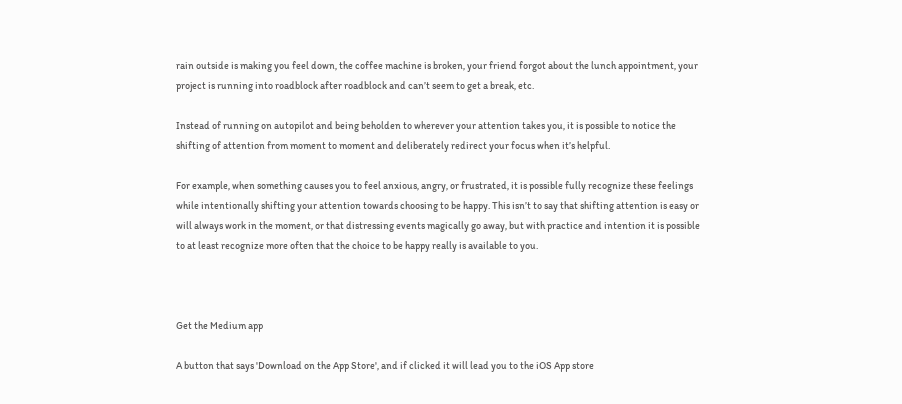rain outside is making you feel down, the coffee machine is broken, your friend forgot about the lunch appointment, your project is running into roadblock after roadblock and can’t seem to get a break, etc.

Instead of running on autopilot and being beholden to wherever your attention takes you, it is possible to notice the shifting of attention from moment to moment and deliberately redirect your focus when it’s helpful.

For example, when something causes you to feel anxious, angry, or frustrated, it is possible fully recognize these feelings while intentionally shifting your attention towards choosing to be happy. This isn’t to say that shifting attention is easy or will always work in the moment, or that distressing events magically go away, but with practice and intention it is possible to at least recognize more often that the choice to be happy really is available to you.



Get the Medium app

A button that says 'Download on the App Store', and if clicked it will lead you to the iOS App store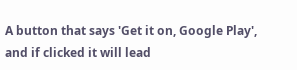A button that says 'Get it on, Google Play', and if clicked it will lead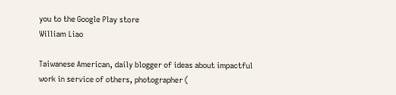you to the Google Play store
William Liao

Taiwanese American, daily blogger of ideas about impactful work in service of others, photographer (